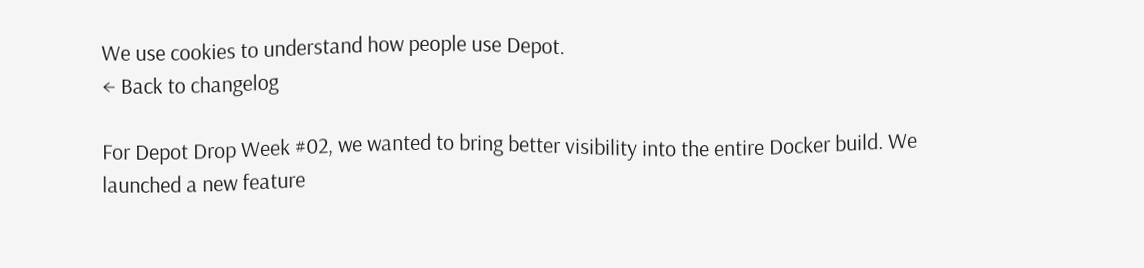We use cookies to understand how people use Depot.
← Back to changelog

For Depot Drop Week #02, we wanted to bring better visibility into the entire Docker build. We launched a new feature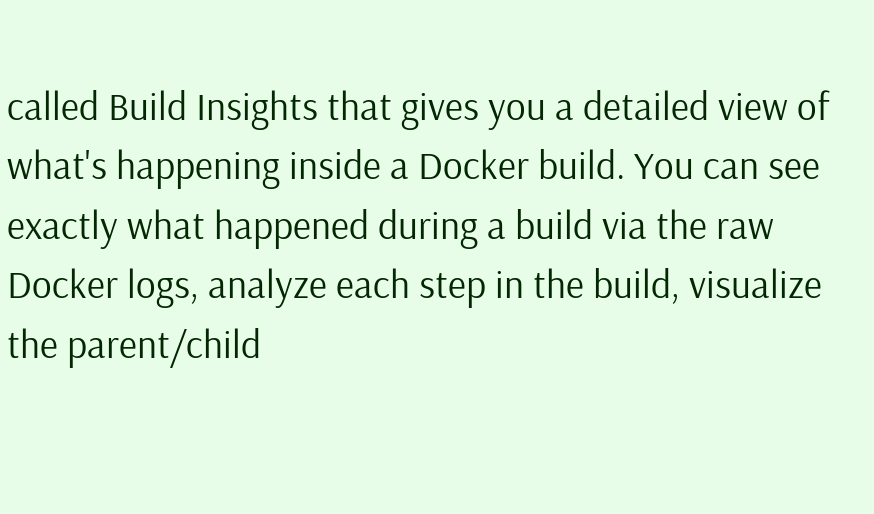called Build Insights that gives you a detailed view of what's happening inside a Docker build. You can see exactly what happened during a build via the raw Docker logs, analyze each step in the build, visualize the parent/child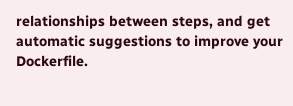relationships between steps, and get automatic suggestions to improve your Dockerfile.